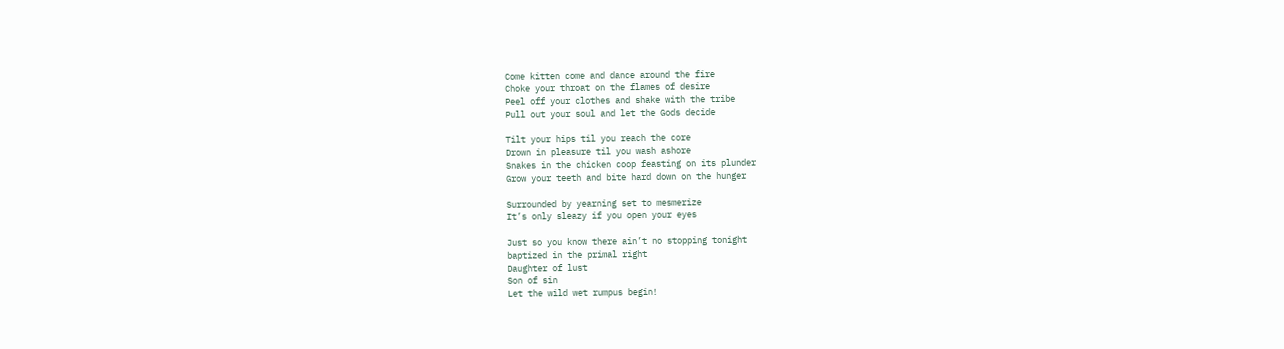Come kitten come and dance around the fire
Choke your throat on the flames of desire
Peel off your clothes and shake with the tribe
Pull out your soul and let the Gods decide

Tilt your hips til you reach the core
Drown in pleasure til you wash ashore
Snakes in the chicken coop feasting on its plunder
Grow your teeth and bite hard down on the hunger

Surrounded by yearning set to mesmerize
It’s only sleazy if you open your eyes

Just so you know there ain’t no stopping tonight
baptized in the primal right
Daughter of lust
Son of sin
Let the wild wet rumpus begin!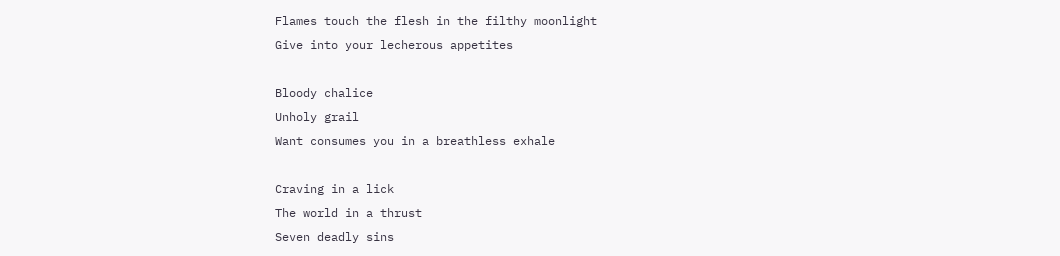Flames touch the flesh in the filthy moonlight
Give into your lecherous appetites

Bloody chalice
Unholy grail
Want consumes you in a breathless exhale

Craving in a lick
The world in a thrust
Seven deadly sins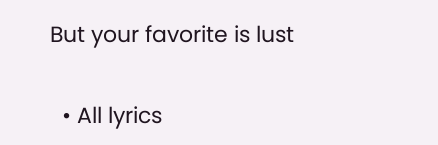But your favorite is lust

  • All lyrics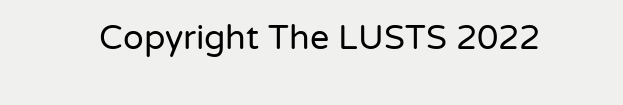Copyright The LUSTS 2022